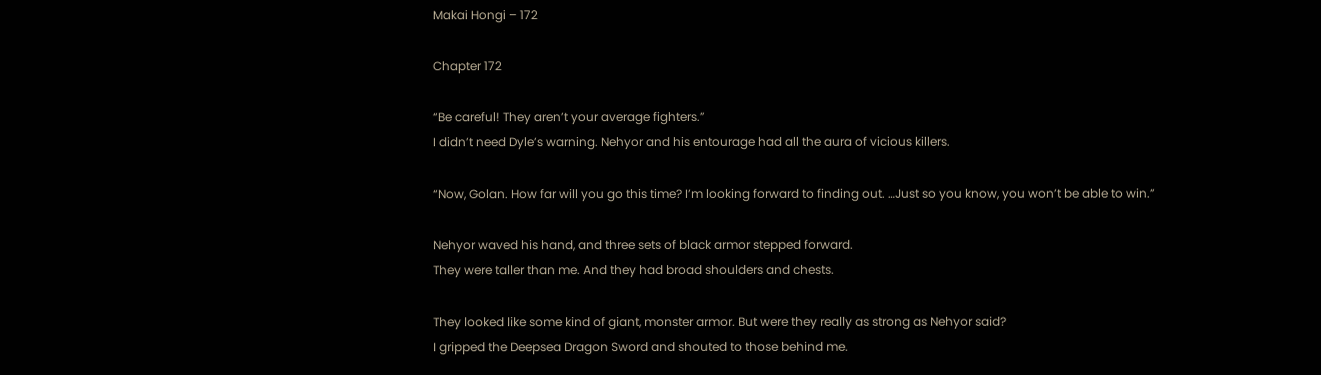Makai Hongi – 172

Chapter 172

“Be careful! They aren’t your average fighters.”
I didn’t need Dyle’s warning. Nehyor and his entourage had all the aura of vicious killers.

“Now, Golan. How far will you go this time? I’m looking forward to finding out. …Just so you know, you won’t be able to win.”

Nehyor waved his hand, and three sets of black armor stepped forward.
They were taller than me. And they had broad shoulders and chests.

They looked like some kind of giant, monster armor. But were they really as strong as Nehyor said?
I gripped the Deepsea Dragon Sword and shouted to those behind me.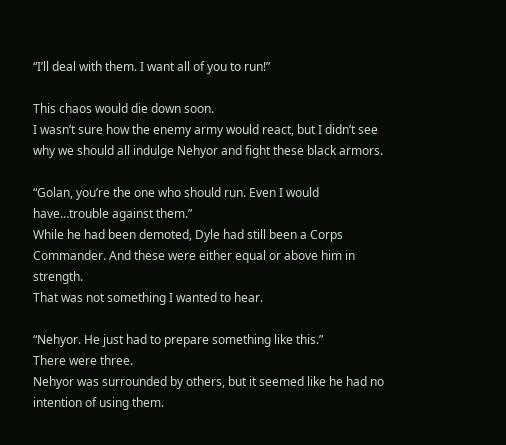“I’ll deal with them. I want all of you to run!”

This chaos would die down soon.
I wasn’t sure how the enemy army would react, but I didn’t see why we should all indulge Nehyor and fight these black armors.

“Golan, you’re the one who should run. Even I would have…trouble against them.”
While he had been demoted, Dyle had still been a Corps Commander. And these were either equal or above him in strength.
That was not something I wanted to hear.

“Nehyor. He just had to prepare something like this.”
There were three.
Nehyor was surrounded by others, but it seemed like he had no intention of using them.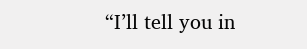“I’ll tell you in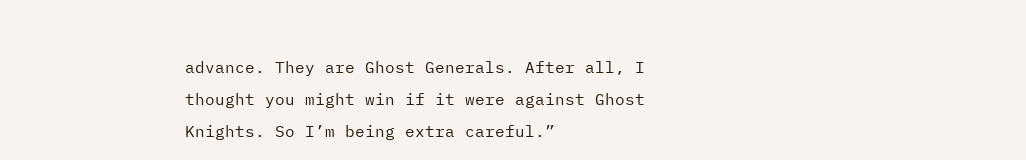advance. They are Ghost Generals. After all, I thought you might win if it were against Ghost Knights. So I’m being extra careful.”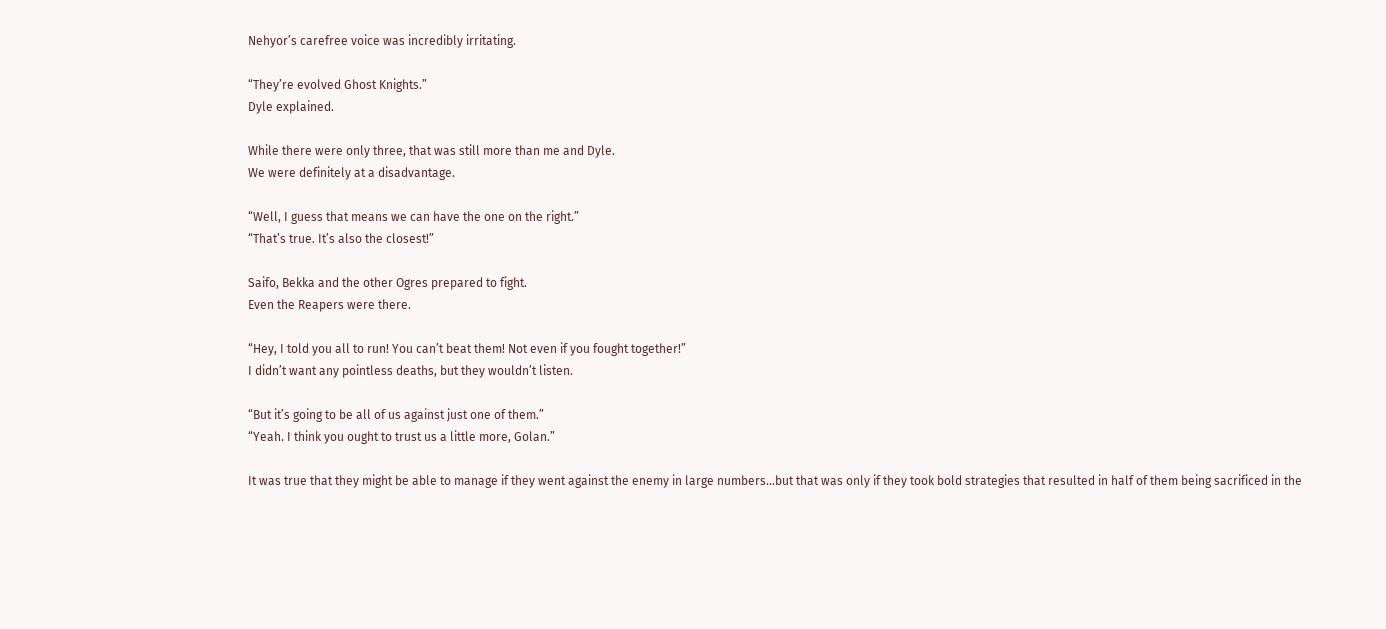Nehyor’s carefree voice was incredibly irritating.

“They’re evolved Ghost Knights.”
Dyle explained.

While there were only three, that was still more than me and Dyle.
We were definitely at a disadvantage.

“Well, I guess that means we can have the one on the right.”
“That’s true. It’s also the closest!”

Saifo, Bekka and the other Ogres prepared to fight.
Even the Reapers were there.

“Hey, I told you all to run! You can’t beat them! Not even if you fought together!”
I didn’t want any pointless deaths, but they wouldn’t listen.

“But it’s going to be all of us against just one of them.”
“Yeah. I think you ought to trust us a little more, Golan.”

It was true that they might be able to manage if they went against the enemy in large numbers…but that was only if they took bold strategies that resulted in half of them being sacrificed in the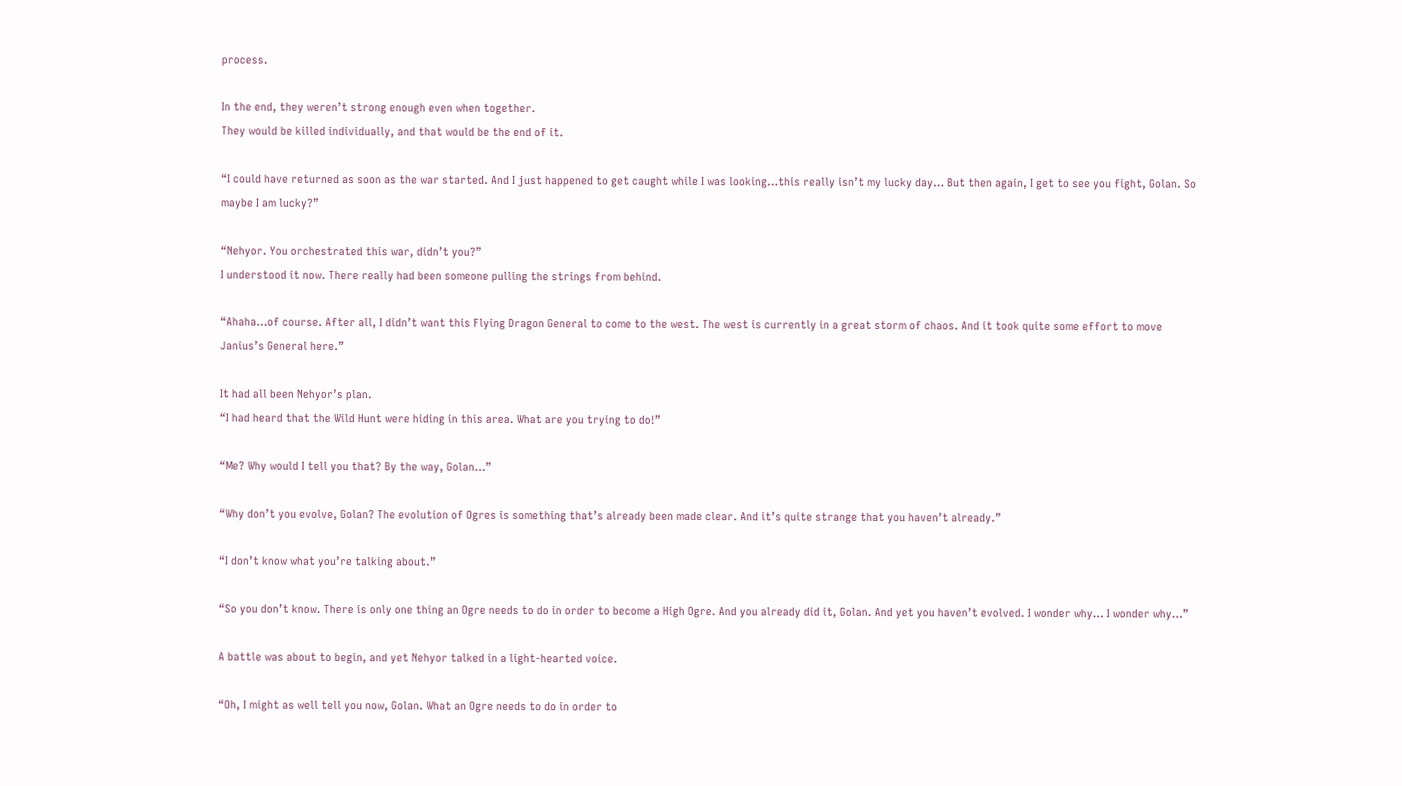process.

In the end, they weren’t strong enough even when together.
They would be killed individually, and that would be the end of it.

“I could have returned as soon as the war started. And I just happened to get caught while I was looking…this really isn’t my lucky day… But then again, I get to see you fight, Golan. So maybe I am lucky?”

“Nehyor. You orchestrated this war, didn’t you?”
I understood it now. There really had been someone pulling the strings from behind.

“Ahaha…of course. After all, I didn’t want this Flying Dragon General to come to the west. The west is currently in a great storm of chaos. And it took quite some effort to move Janius’s General here.”

It had all been Nehyor’s plan.
“I had heard that the Wild Hunt were hiding in this area. What are you trying to do!”

“Me? Why would I tell you that? By the way, Golan…”

“Why don’t you evolve, Golan? The evolution of Ogres is something that’s already been made clear. And it’s quite strange that you haven’t already.”

“I don’t know what you’re talking about.”

“So you don’t know. There is only one thing an Ogre needs to do in order to become a High Ogre. And you already did it, Golan. And yet you haven’t evolved. I wonder why… I wonder why…”

A battle was about to begin, and yet Nehyor talked in a light-hearted voice.

“Oh, I might as well tell you now, Golan. What an Ogre needs to do in order to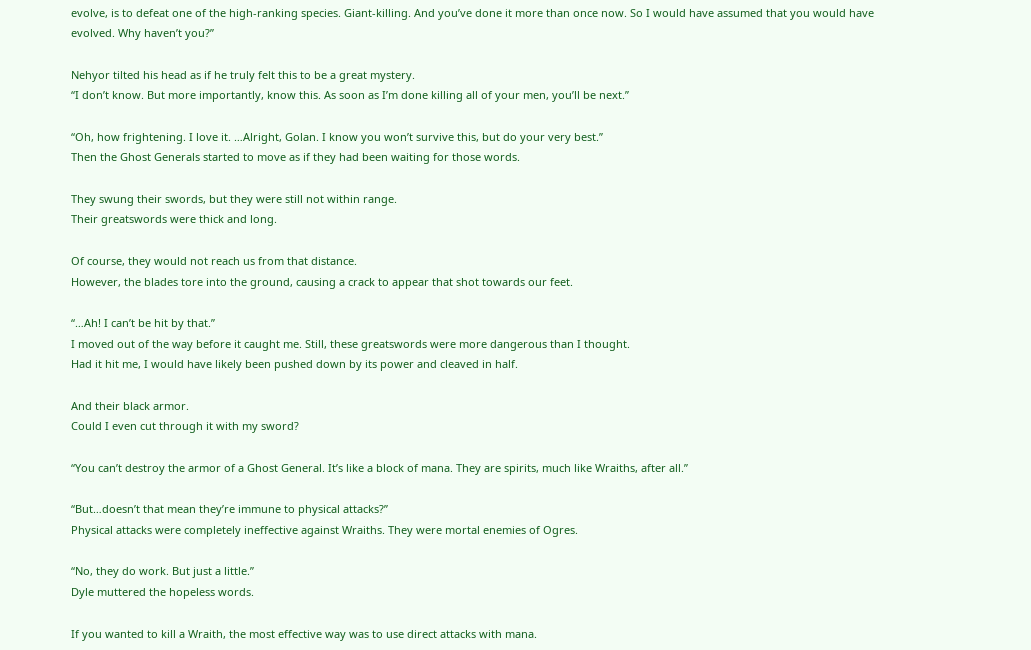evolve, is to defeat one of the high-ranking species. Giant-killing. And you’ve done it more than once now. So I would have assumed that you would have evolved. Why haven’t you?”

Nehyor tilted his head as if he truly felt this to be a great mystery.
“I don’t know. But more importantly, know this. As soon as I’m done killing all of your men, you’ll be next.”

“Oh, how frightening. I love it. …Alright, Golan. I know you won’t survive this, but do your very best.”
Then the Ghost Generals started to move as if they had been waiting for those words.

They swung their swords, but they were still not within range.
Their greatswords were thick and long.

Of course, they would not reach us from that distance.
However, the blades tore into the ground, causing a crack to appear that shot towards our feet.

“…Ah! I can’t be hit by that.”
I moved out of the way before it caught me. Still, these greatswords were more dangerous than I thought.
Had it hit me, I would have likely been pushed down by its power and cleaved in half.

And their black armor.
Could I even cut through it with my sword?

“You can’t destroy the armor of a Ghost General. It’s like a block of mana. They are spirits, much like Wraiths, after all.”

“But…doesn’t that mean they’re immune to physical attacks?”
Physical attacks were completely ineffective against Wraiths. They were mortal enemies of Ogres.

“No, they do work. But just a little.”
Dyle muttered the hopeless words.

If you wanted to kill a Wraith, the most effective way was to use direct attacks with mana.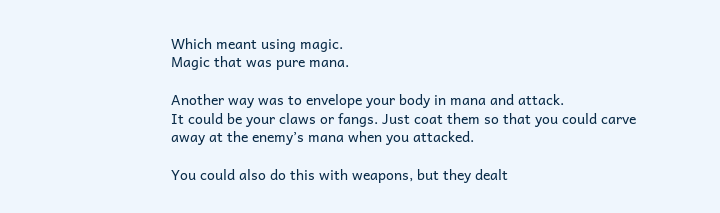Which meant using magic.
Magic that was pure mana.

Another way was to envelope your body in mana and attack.
It could be your claws or fangs. Just coat them so that you could carve away at the enemy’s mana when you attacked.

You could also do this with weapons, but they dealt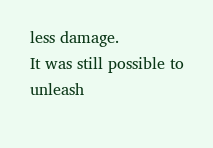less damage.
It was still possible to unleash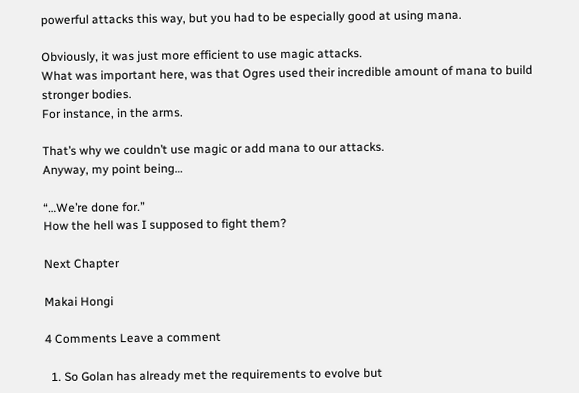powerful attacks this way, but you had to be especially good at using mana.

Obviously, it was just more efficient to use magic attacks.
What was important here, was that Ogres used their incredible amount of mana to build stronger bodies.
For instance, in the arms.

That’s why we couldn’t use magic or add mana to our attacks.
Anyway, my point being…

“…We’re done for.”
How the hell was I supposed to fight them?

Next Chapter

Makai Hongi

4 Comments Leave a comment

  1. So Golan has already met the requirements to evolve but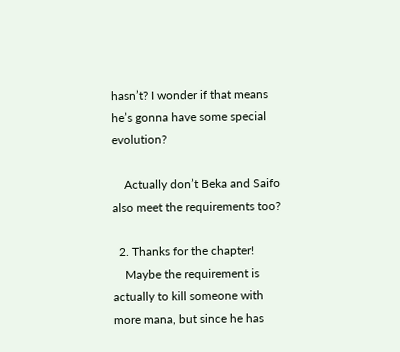hasn’t? I wonder if that means he’s gonna have some special evolution?

    Actually don’t Beka and Saifo also meet the requirements too?

  2. Thanks for the chapter!
    Maybe the requirement is actually to kill someone with more mana, but since he has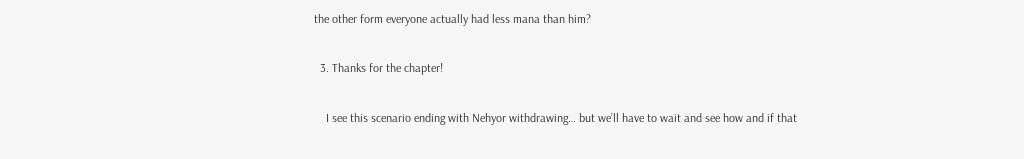the other form everyone actually had less mana than him?

  3. Thanks for the chapter!

    I see this scenario ending with Nehyor withdrawing… but we’ll have to wait and see how and if that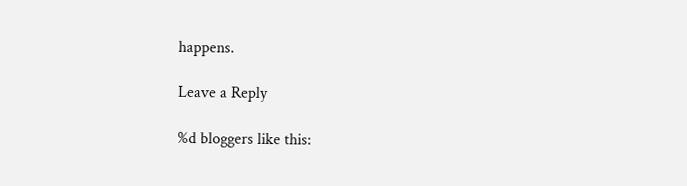happens.

Leave a Reply

%d bloggers like this: